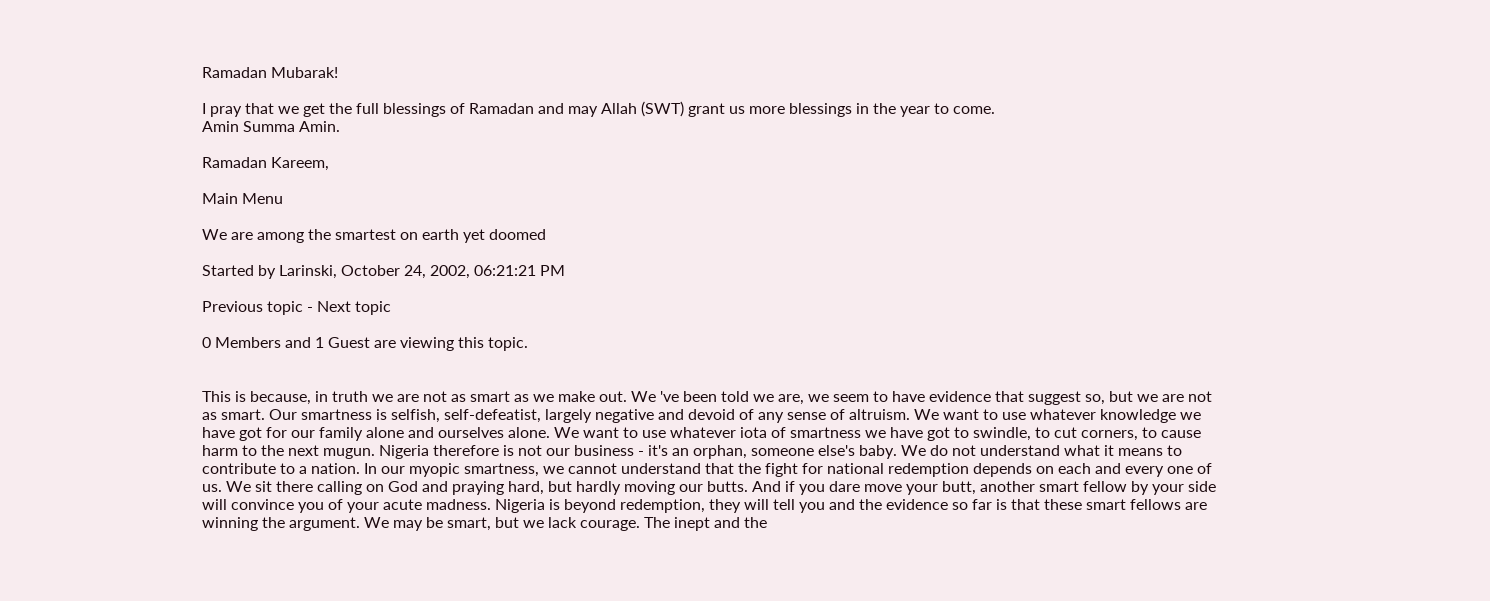Ramadan Mubarak!

I pray that we get the full blessings of Ramadan and may Allah (SWT) grant us more blessings in the year to come.
Amin Summa Amin.

Ramadan Kareem,

Main Menu

We are among the smartest on earth yet doomed

Started by Larinski, October 24, 2002, 06:21:21 PM

Previous topic - Next topic

0 Members and 1 Guest are viewing this topic.


This is because, in truth we are not as smart as we make out. We 've been told we are, we seem to have evidence that suggest so, but we are not as smart. Our smartness is selfish, self-defeatist, largely negative and devoid of any sense of altruism. We want to use whatever knowledge we have got for our family alone and ourselves alone. We want to use whatever iota of smartness we have got to swindle, to cut corners, to cause harm to the next mugun. Nigeria therefore is not our business - it's an orphan, someone else's baby. We do not understand what it means to contribute to a nation. In our myopic smartness, we cannot understand that the fight for national redemption depends on each and every one of us. We sit there calling on God and praying hard, but hardly moving our butts. And if you dare move your butt, another smart fellow by your side will convince you of your acute madness. Nigeria is beyond redemption, they will tell you and the evidence so far is that these smart fellows are winning the argument. We may be smart, but we lack courage. The inept and the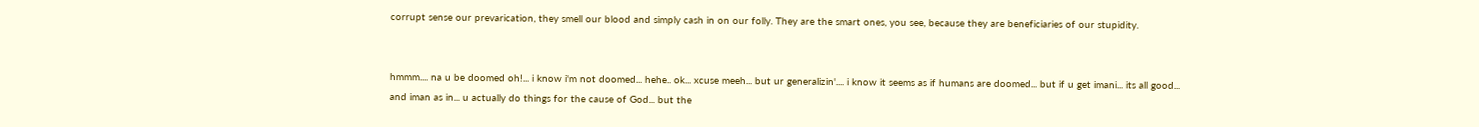corrupt sense our prevarication, they smell our blood and simply cash in on our folly. They are the smart ones, you see, because they are beneficiaries of our stupidity.


hmmm.... na u be doomed oh!... i know i'm not doomed... hehe.. ok... xcuse meeh... but ur generalizin'.... i know it seems as if humans are doomed... but if u get imani... its all good...
and iman as in... u actually do things for the cause of God... but the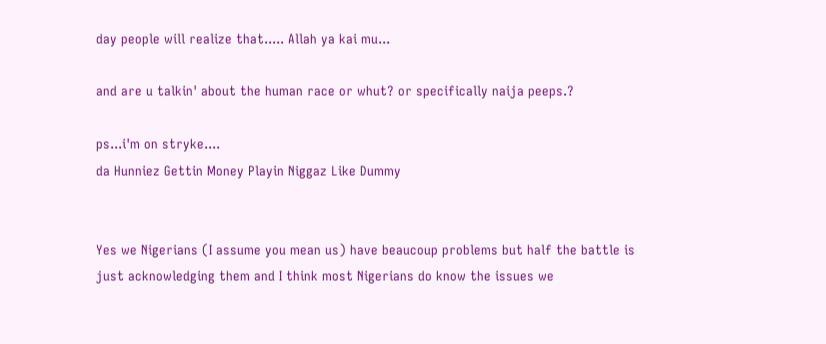day people will realize that..... Allah ya kai mu...

and are u talkin' about the human race or whut? or specifically naija peeps.?

ps...i'm on stryke....
da Hunniez Gettin Money Playin Niggaz Like Dummy


Yes we Nigerians (I assume you mean us) have beaucoup problems but half the battle is just acknowledging them and I think most Nigerians do know the issues we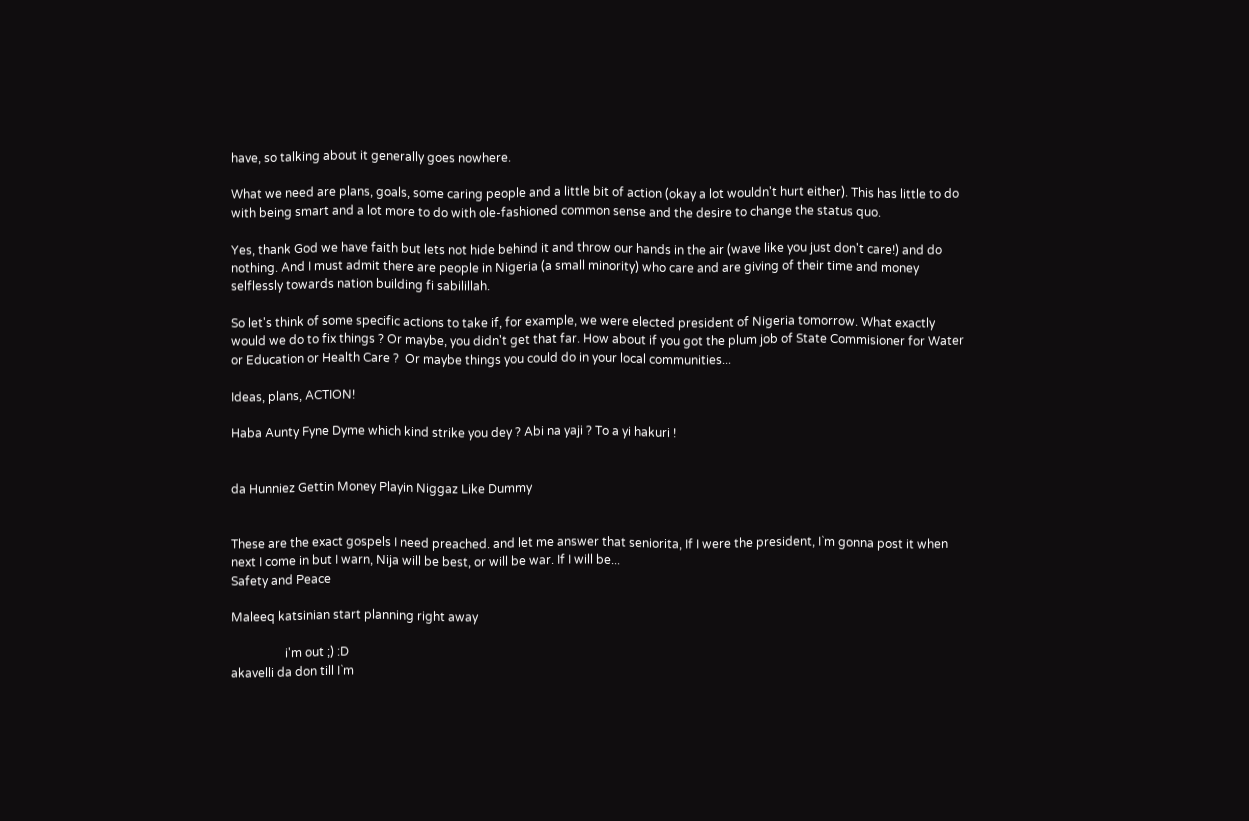have, so talking about it generally goes nowhere.

What we need are plans, goals, some caring people and a little bit of action (okay a lot wouldn't hurt either). This has little to do with being smart and a lot more to do with ole-fashioned common sense and the desire to change the status quo.

Yes, thank God we have faith but lets not hide behind it and throw our hands in the air (wave like you just don't care!) and do nothing. And I must admit there are people in Nigeria (a small minority) who care and are giving of their time and money selflessly towards nation building fi sabilillah.

So let's think of some specific actions to take if, for example, we were elected president of Nigeria tomorrow. What exactly would we do to fix things ? Or maybe, you didn't get that far. How about if you got the plum job of State Commisioner for Water or Education or Health Care ?  Or maybe things you could do in your local communities...

Ideas, plans, ACTION!

Haba Aunty Fyne Dyme which kind strike you dey ? Abi na yaji ? To a yi hakuri !


da Hunniez Gettin Money Playin Niggaz Like Dummy


These are the exact gospels I need preached. and let me answer that seniorita, If I were the president, I`m gonna post it when next I come in but I warn, Nija will be best, or will be war. If I will be...
Safety and Peace

Maleeq katsinian start planning right away

                  i'm out ;) :D
akavelli da don till I`m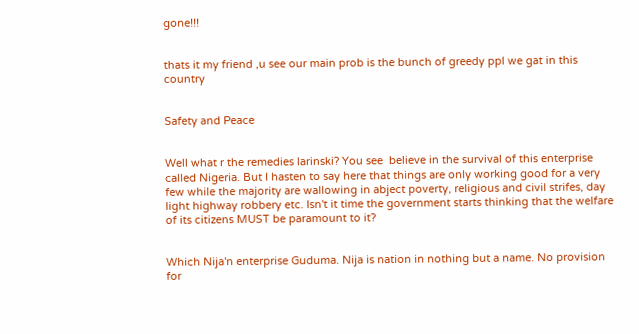gone!!!


thats it my friend ,u see our main prob is the bunch of greedy ppl we gat in this country


Safety and Peace


Well what r the remedies larinski? You see  believe in the survival of this enterprise called Nigeria. But I hasten to say here that things are only working good for a very few while the majority are wallowing in abject poverty, religious and civil strifes, day light highway robbery etc. Isn't it time the government starts thinking that the welfare of its citizens MUST be paramount to it?


Which Nija'n enterprise Guduma. Nija is nation in nothing but a name. No provision for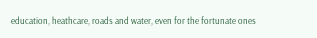education, heathcare, roads and water, even for the fortunate ones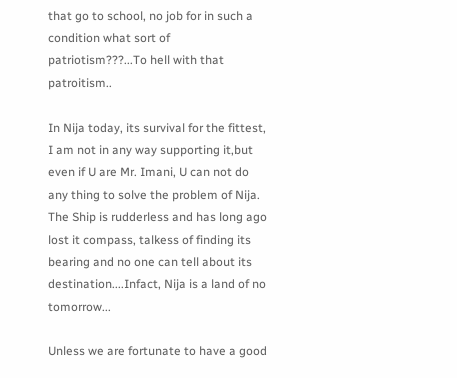that go to school, no job for in such a condition what sort of patriotism???...To hell with that patroitism..

In Nija today, its survival for the fittest, I am not in any way supporting it,but even if U are Mr. Imani, U can not do any thing to solve the problem of Nija. The Ship is rudderless and has long ago lost it compass, talkess of finding its bearing and no one can tell about its destination....Infact, Nija is a land of no tomorrow...

Unless we are fortunate to have a good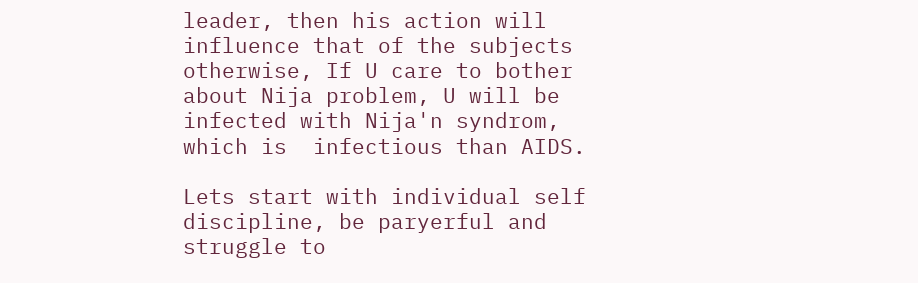leader, then his action will influence that of the subjects otherwise, If U care to bother about Nija problem, U will be infected with Nija'n syndrom, which is  infectious than AIDS.

Lets start with individual self discipline, be paryerful and struggle to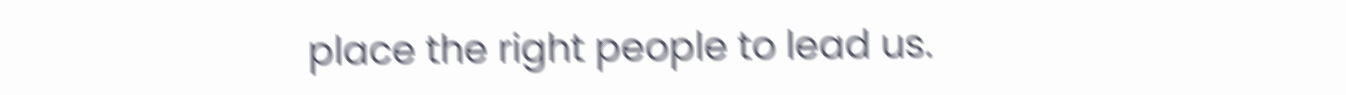place the right people to lead us.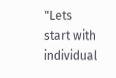"Lets start with individual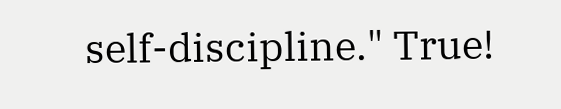self-discipline." True!